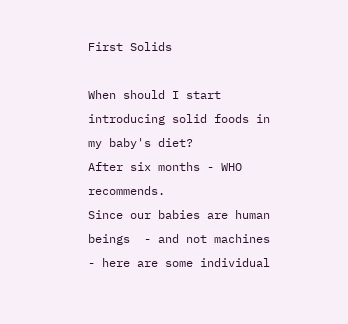First Solids

When should I start introducing solid foods in my baby's diet?
After six months - WHO recommends.
Since our babies are human beings  - and not machines - here are some individual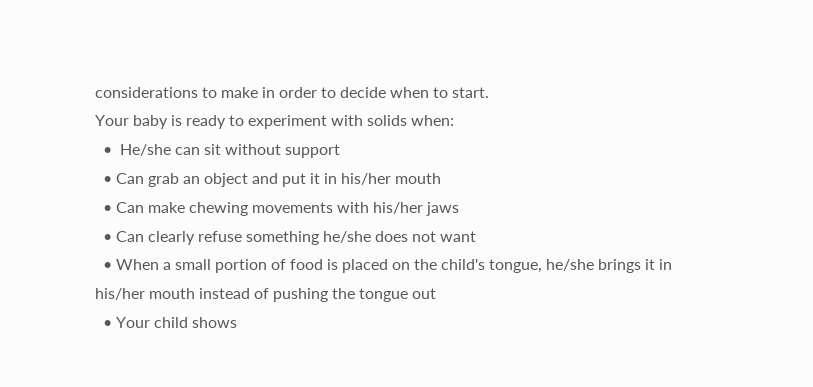considerations to make in order to decide when to start.
Your baby is ready to experiment with solids when:
  •  He/she can sit without support
  • Can grab an object and put it in his/her mouth
  • Can make chewing movements with his/her jaws
  • Can clearly refuse something he/she does not want
  • When a small portion of food is placed on the child's tongue, he/she brings it in his/her mouth instead of pushing the tongue out
  • Your child shows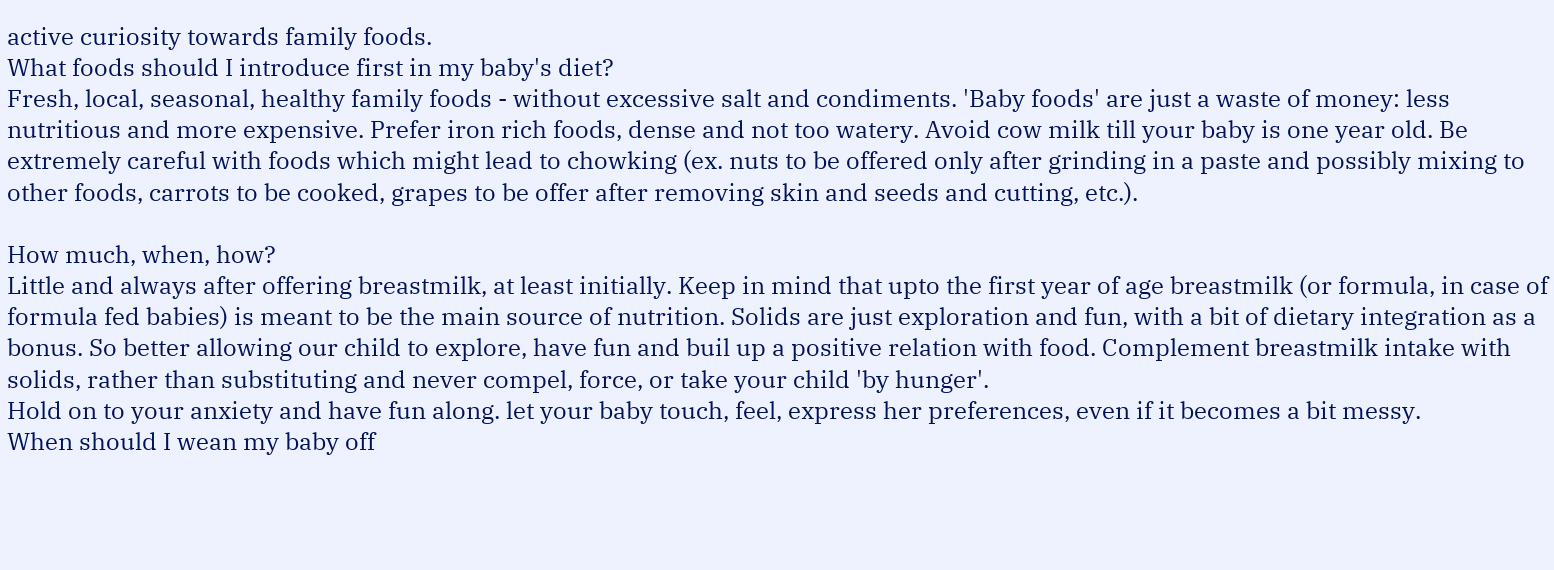active curiosity towards family foods.
What foods should I introduce first in my baby's diet?
Fresh, local, seasonal, healthy family foods - without excessive salt and condiments. 'Baby foods' are just a waste of money: less nutritious and more expensive. Prefer iron rich foods, dense and not too watery. Avoid cow milk till your baby is one year old. Be extremely careful with foods which might lead to chowking (ex. nuts to be offered only after grinding in a paste and possibly mixing to other foods, carrots to be cooked, grapes to be offer after removing skin and seeds and cutting, etc.).

How much, when, how?
Little and always after offering breastmilk, at least initially. Keep in mind that upto the first year of age breastmilk (or formula, in case of formula fed babies) is meant to be the main source of nutrition. Solids are just exploration and fun, with a bit of dietary integration as a bonus. So better allowing our child to explore, have fun and buil up a positive relation with food. Complement breastmilk intake with solids, rather than substituting and never compel, force, or take your child 'by hunger'.
Hold on to your anxiety and have fun along. let your baby touch, feel, express her preferences, even if it becomes a bit messy.
When should I wean my baby off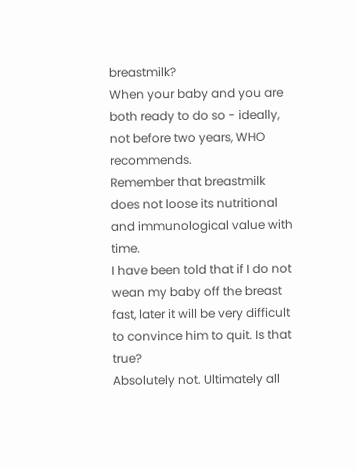breastmilk?
When your baby and you are both ready to do so - ideally, not before two years, WHO recommends.
Remember that breastmilk does not loose its nutritional and immunological value with time.
I have been told that if I do not wean my baby off the breast fast, later it will be very difficult to convince him to quit. Is that true?
Absolutely not. Ultimately all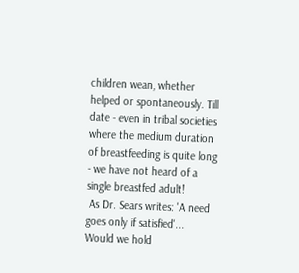children wean, whether helped or spontaneously. Till date - even in tribal societies where the medium duration of breastfeeding is quite long - we have not heard of a single breastfed adult!
 As Dr. Sears writes: 'A need goes only if satisfied'... Would we hold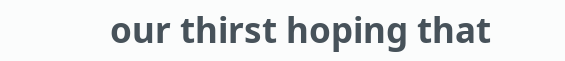our thirst hoping that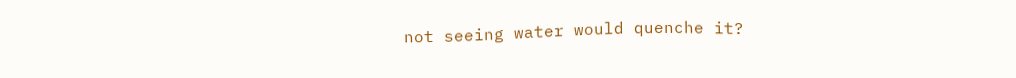not seeing water would quenche it?